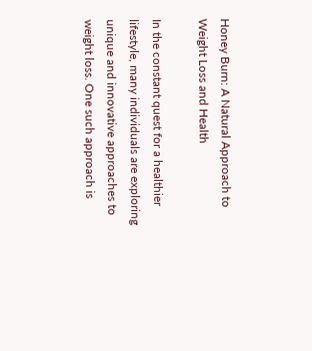Honey Burn: A Natural Approach to Weight Loss and Health

In the constant quest for a healthier lifestyle, many individuals are exploring unique and innovative approaches to weight loss. One such approach is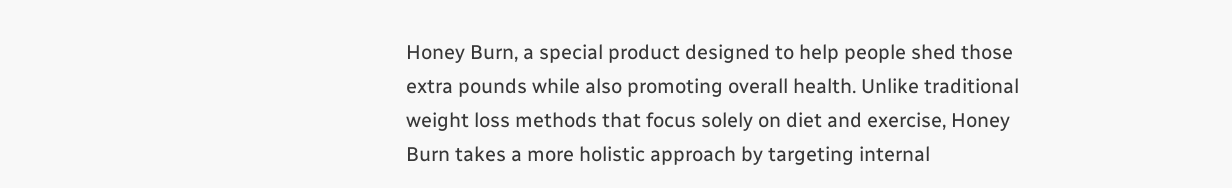Honey Burn, a special product designed to help people shed those extra pounds while also promoting overall health. Unlike traditional weight loss methods that focus solely on diet and exercise, Honey Burn takes a more holistic approach by targeting internal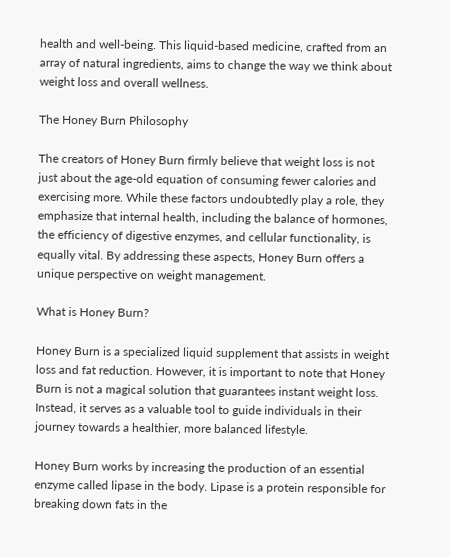health and well-being. This liquid-based medicine, crafted from an array of natural ingredients, aims to change the way we think about weight loss and overall wellness.

The Honey Burn Philosophy

The creators of Honey Burn firmly believe that weight loss is not just about the age-old equation of consuming fewer calories and exercising more. While these factors undoubtedly play a role, they emphasize that internal health, including the balance of hormones, the efficiency of digestive enzymes, and cellular functionality, is equally vital. By addressing these aspects, Honey Burn offers a unique perspective on weight management.

What is Honey Burn?

Honey Burn is a specialized liquid supplement that assists in weight loss and fat reduction. However, it is important to note that Honey Burn is not a magical solution that guarantees instant weight loss. Instead, it serves as a valuable tool to guide individuals in their journey towards a healthier, more balanced lifestyle.

Honey Burn works by increasing the production of an essential enzyme called lipase in the body. Lipase is a protein responsible for breaking down fats in the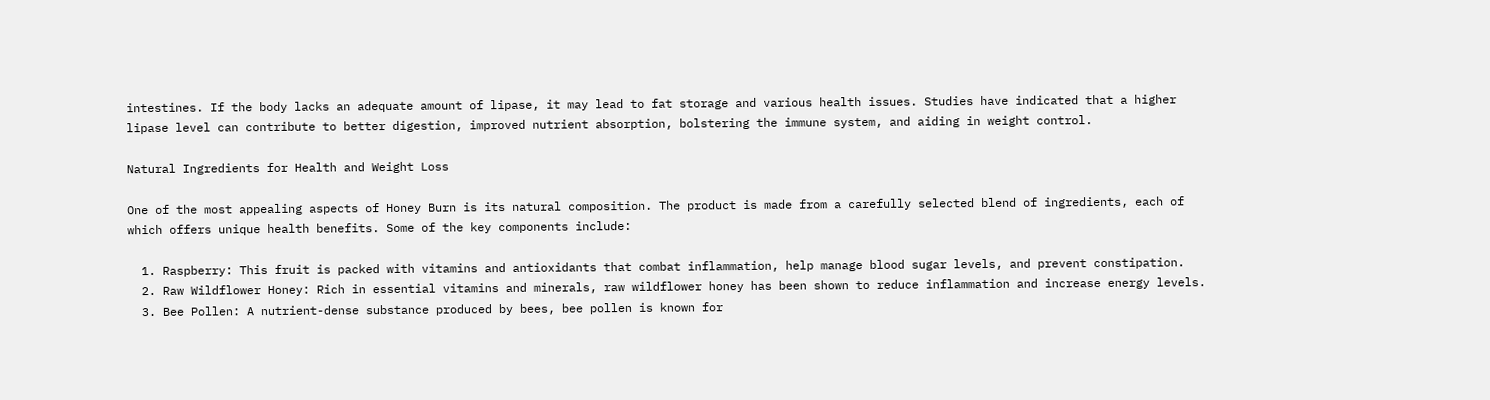intestines. If the body lacks an adequate amount of lipase, it may lead to fat storage and various health issues. Studies have indicated that a higher lipase level can contribute to better digestion, improved nutrient absorption, bolstering the immune system, and aiding in weight control.

Natural Ingredients for Health and Weight Loss

One of the most appealing aspects of Honey Burn is its natural composition. The product is made from a carefully selected blend of ingredients, each of which offers unique health benefits. Some of the key components include:

  1. Raspberry: This fruit is packed with vitamins and antioxidants that combat inflammation, help manage blood sugar levels, and prevent constipation.
  2. Raw Wildflower Honey: Rich in essential vitamins and minerals, raw wildflower honey has been shown to reduce inflammation and increase energy levels.
  3. Bee Pollen: A nutrient-dense substance produced by bees, bee pollen is known for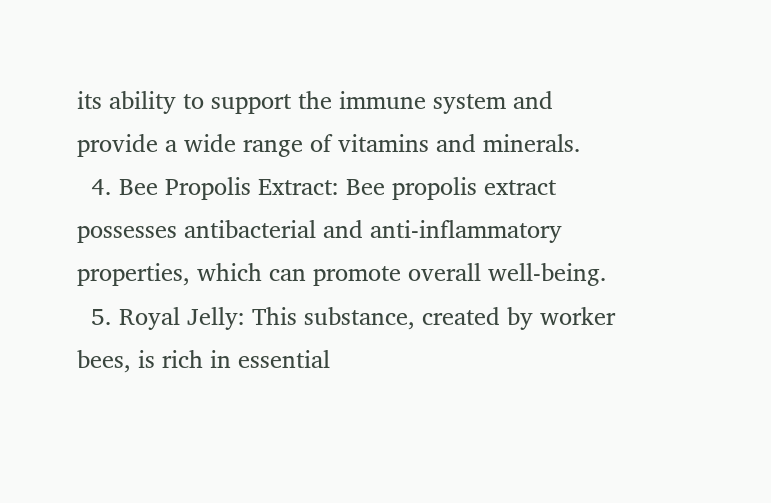its ability to support the immune system and provide a wide range of vitamins and minerals.
  4. Bee Propolis Extract: Bee propolis extract possesses antibacterial and anti-inflammatory properties, which can promote overall well-being.
  5. Royal Jelly: This substance, created by worker bees, is rich in essential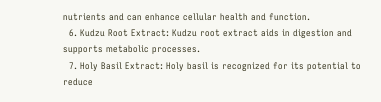nutrients and can enhance cellular health and function.
  6. Kudzu Root Extract: Kudzu root extract aids in digestion and supports metabolic processes.
  7. Holy Basil Extract: Holy basil is recognized for its potential to reduce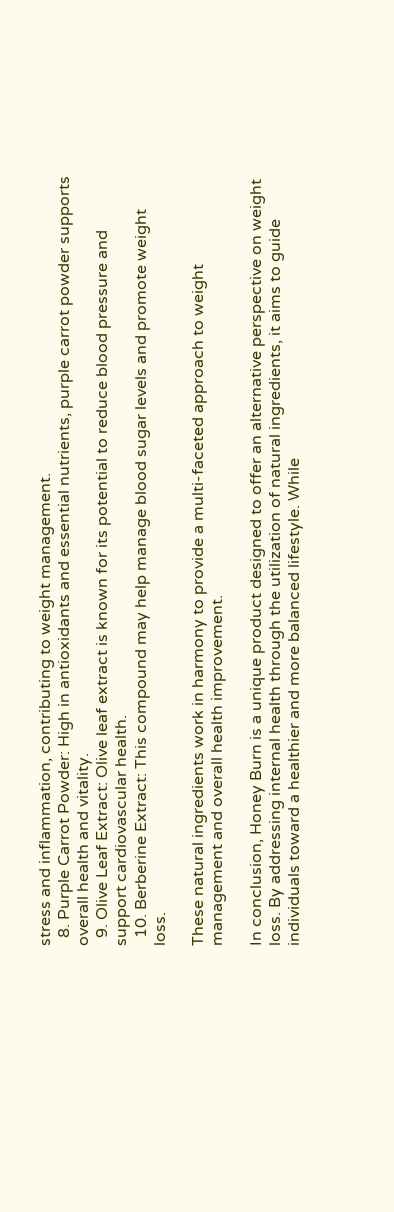stress and inflammation, contributing to weight management.
  8. Purple Carrot Powder: High in antioxidants and essential nutrients, purple carrot powder supports overall health and vitality.
  9. Olive Leaf Extract: Olive leaf extract is known for its potential to reduce blood pressure and support cardiovascular health.
  10. Berberine Extract: This compound may help manage blood sugar levels and promote weight loss.

These natural ingredients work in harmony to provide a multi-faceted approach to weight management and overall health improvement.

In conclusion, Honey Burn is a unique product designed to offer an alternative perspective on weight loss. By addressing internal health through the utilization of natural ingredients, it aims to guide individuals toward a healthier and more balanced lifestyle. While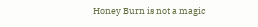Honey Burn is not a magic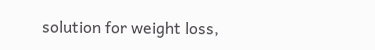solution for weight loss,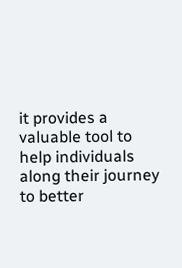it provides a valuable tool to help individuals along their journey to better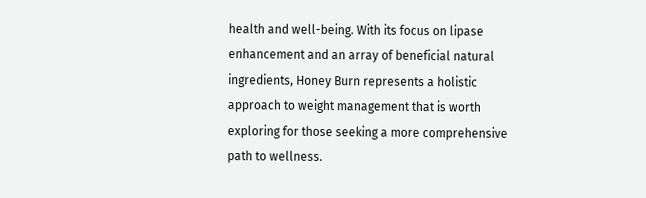health and well-being. With its focus on lipase enhancement and an array of beneficial natural ingredients, Honey Burn represents a holistic approach to weight management that is worth exploring for those seeking a more comprehensive path to wellness.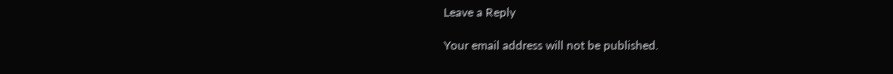Leave a Reply

Your email address will not be published.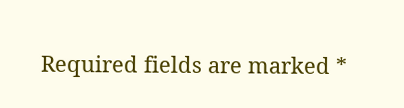Required fields are marked *